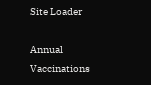Site Loader

Annual Vaccinations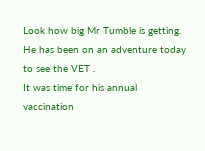Look how big Mr Tumble is getting.
He has been on an adventure today to see the VET .
It was time for his annual vaccination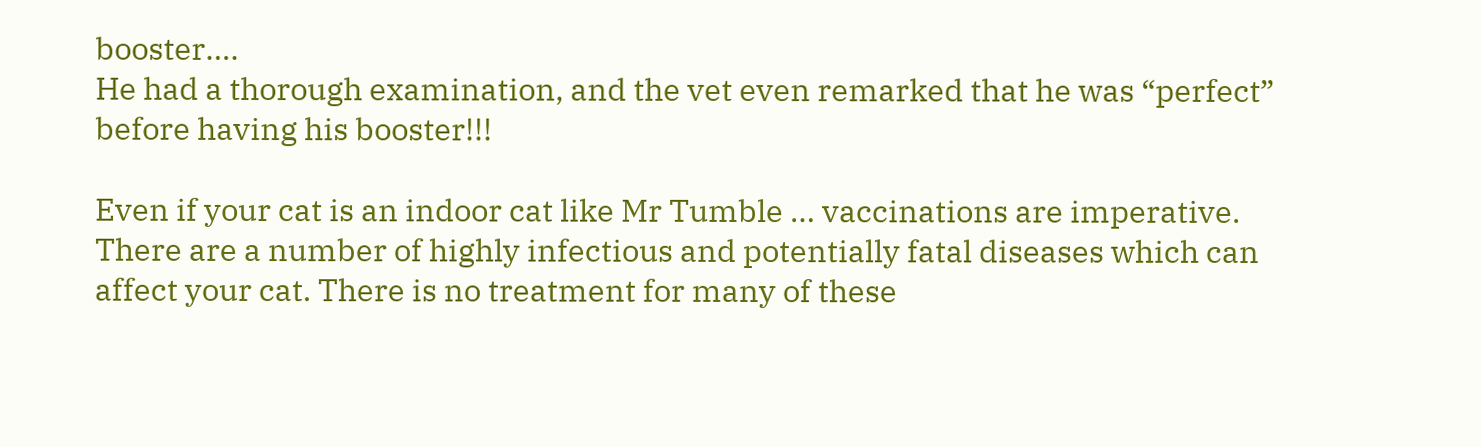booster….
He had a thorough examination, and the vet even remarked that he was “perfect” before having his booster!!!

Even if your cat is an indoor cat like Mr Tumble … vaccinations are imperative.
There are a number of highly infectious and potentially fatal diseases which can affect your cat. There is no treatment for many of these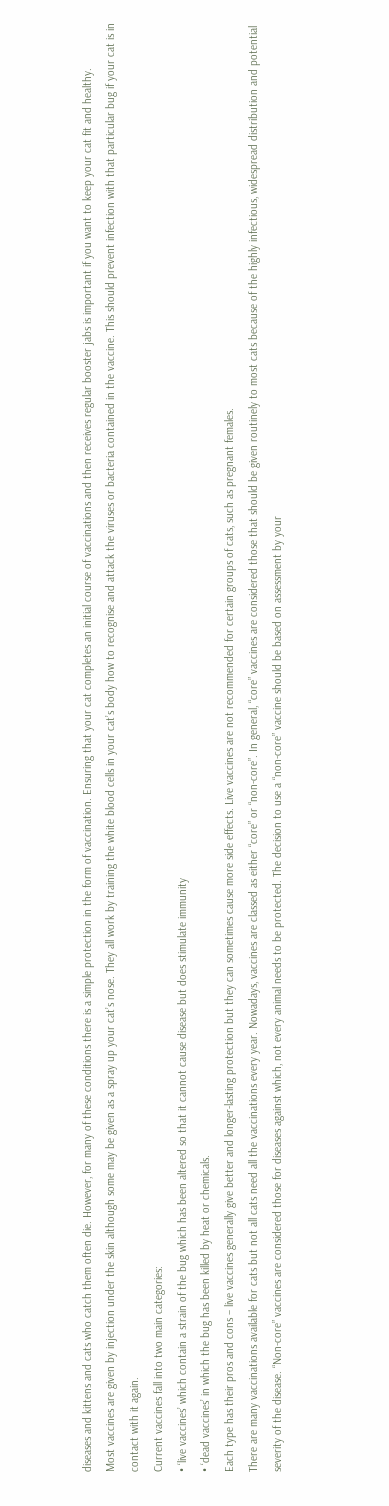diseases and kittens and cats who catch them often die. However, for many of these conditions there is a simple protection in the form of vaccination. Ensuring that your cat completes an initial course of vaccinations and then receives regular booster jabs is important if you want to keep your cat fit and healthy.
Most vaccines are given by injection under the skin although some may be given as a spray up your cat’s nose. They all work by training the white blood cells in your cat’s body how to recognise and attack the viruses or bacteria contained in the vaccine. This should prevent infection with that particular bug if your cat is in contact with it again.
Current vaccines fall into two main categories:
• ‘live vaccines’ which contain a strain of the bug which has been altered so that it cannot cause disease but does stimulate immunity
• ‘dead vaccines’ in which the bug has been killed by heat or chemicals.
Each type has their pros and cons – live vaccines generally give better and longer-lasting protection but they can sometimes cause more side effects. Live vaccines are not recommended for certain groups of cats, such as pregnant females.
There are many vaccinations available for cats but not all cats need all the vaccinations every year. Nowadays, vaccines are classed as either “core” or “non-core”. In general, “core” vaccines are considered those that should be given routinely to most cats because of the highly infectious, widespread distribution and potential severity of the disease. “Non-core” vaccines are considered those for diseases against which, not every animal needs to be protected. The decision to use a “non-core” vaccine should be based on assessment by your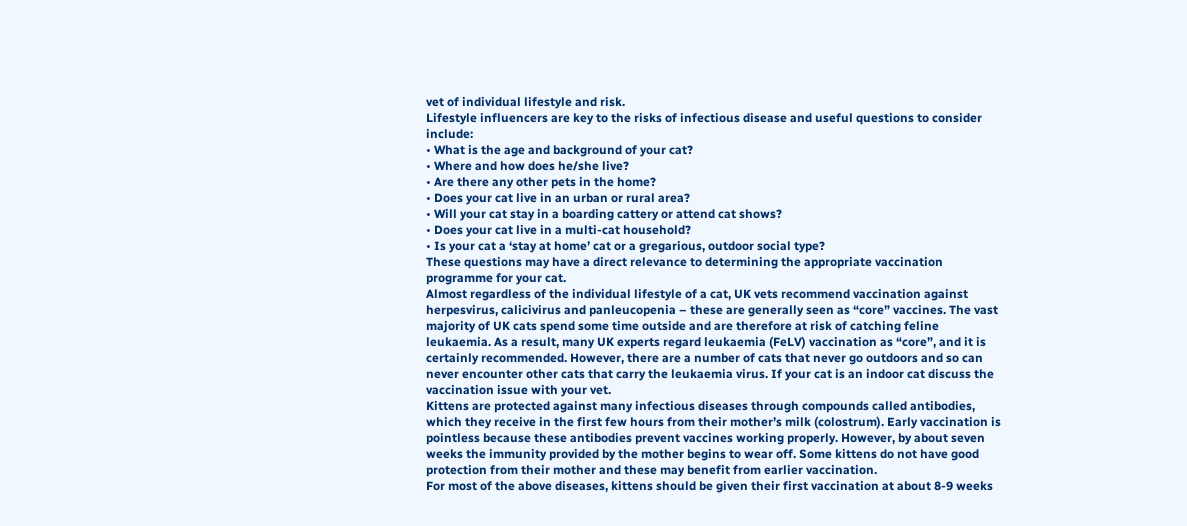vet of individual lifestyle and risk.
Lifestyle influencers are key to the risks of infectious disease and useful questions to consider include:
• What is the age and background of your cat?
• Where and how does he/she live?
• Are there any other pets in the home?
• Does your cat live in an urban or rural area?
• Will your cat stay in a boarding cattery or attend cat shows?
• Does your cat live in a multi-cat household?
• Is your cat a ‘stay at home’ cat or a gregarious, outdoor social type?
These questions may have a direct relevance to determining the appropriate vaccination programme for your cat.
Almost regardless of the individual lifestyle of a cat, UK vets recommend vaccination against herpesvirus, calicivirus and panleucopenia – these are generally seen as “core” vaccines. The vast majority of UK cats spend some time outside and are therefore at risk of catching feline leukaemia. As a result, many UK experts regard leukaemia (FeLV) vaccination as “core”, and it is certainly recommended. However, there are a number of cats that never go outdoors and so can never encounter other cats that carry the leukaemia virus. If your cat is an indoor cat discuss the vaccination issue with your vet.
Kittens are protected against many infectious diseases through compounds called antibodies, which they receive in the first few hours from their mother’s milk (colostrum). Early vaccination is pointless because these antibodies prevent vaccines working properly. However, by about seven weeks the immunity provided by the mother begins to wear off. Some kittens do not have good protection from their mother and these may benefit from earlier vaccination.
For most of the above diseases, kittens should be given their first vaccination at about 8-9 weeks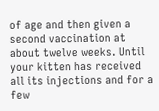of age and then given a second vaccination at about twelve weeks. Until your kitten has received all its injections and for a few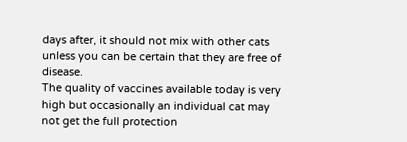days after, it should not mix with other cats unless you can be certain that they are free of disease.
The quality of vaccines available today is very high but occasionally an individual cat may not get the full protection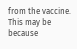from the vaccine. This may be because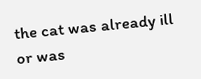the cat was already ill or was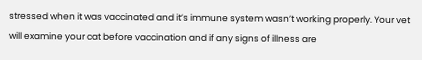stressed when it was vaccinated and it’s immune system wasn’t working properly. Your vet will examine your cat before vaccination and if any signs of illness are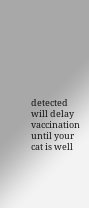detected will delay vaccination until your cat is well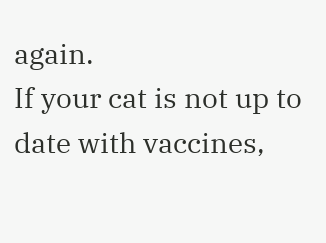again.
If your cat is not up to date with vaccines,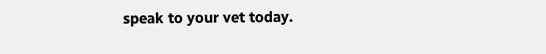speak to your vet today.